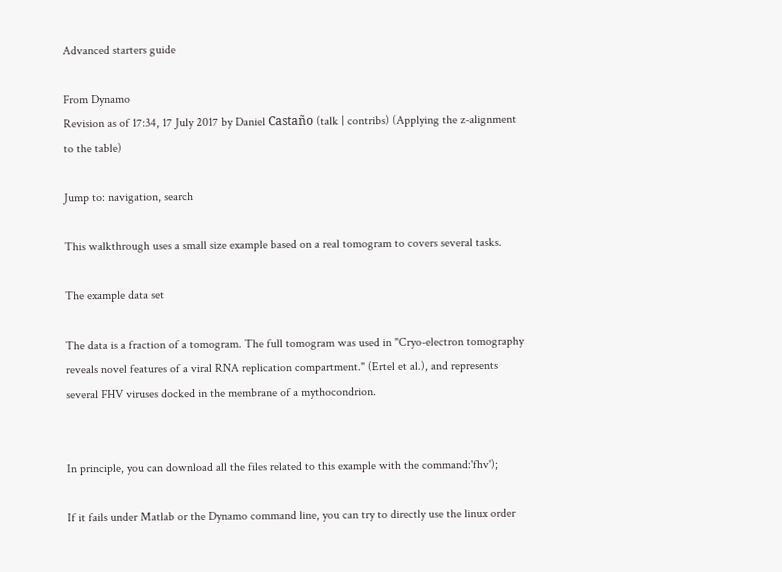Advanced starters guide

From Dynamo
Revision as of 17:34, 17 July 2017 by Daniel Castaño (talk | contribs) (Applying the z-alignment to the table)

Jump to: navigation, search

This walkthrough uses a small size example based on a real tomogram to covers several tasks.

The example data set

The data is a fraction of a tomogram. The full tomogram was used in "Cryo-electron tomography reveals novel features of a viral RNA replication compartment." (Ertel et al.), and represents several FHV viruses docked in the membrane of a mythocondrion.


In principle, you can download all the files related to this example with the command:'fhv');

If it fails under Matlab or the Dynamo command line, you can try to directly use the linux order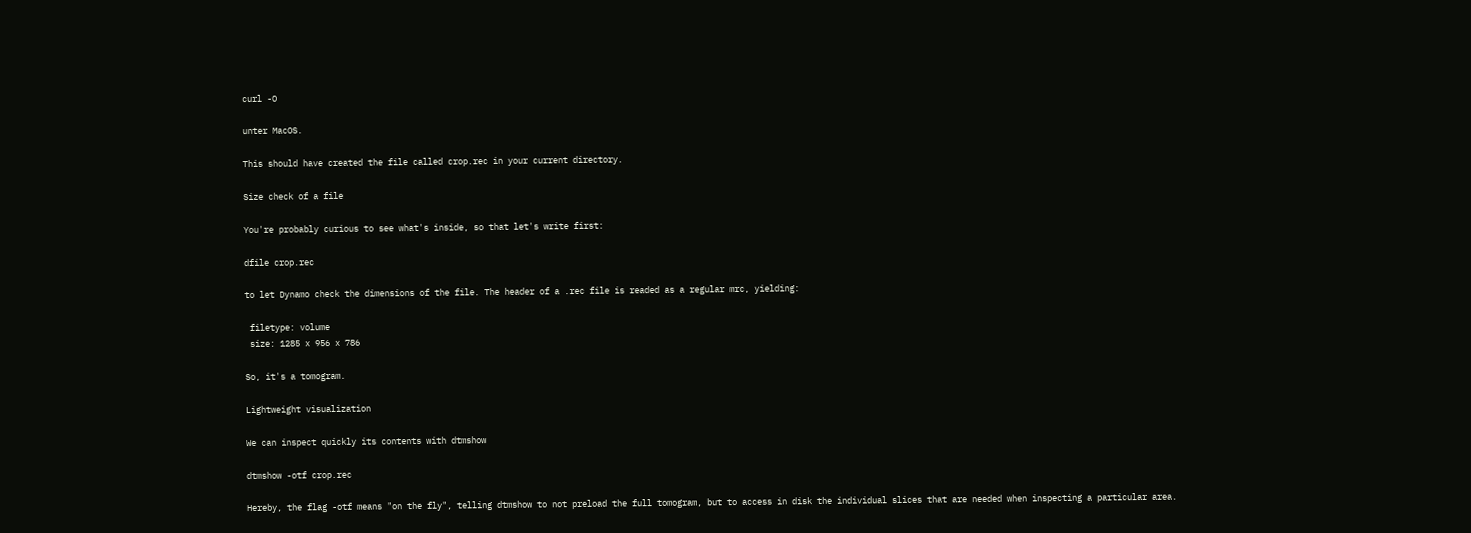curl -O

unter MacOS.

This should have created the file called crop.rec in your current directory.

Size check of a file

You're probably curious to see what's inside, so that let's write first:

dfile crop.rec

to let Dynamo check the dimensions of the file. The header of a .rec file is readed as a regular mrc, yielding:

 filetype: volume
 size: 1285 x 956 x 786

So, it's a tomogram.

Lightweight visualization

We can inspect quickly its contents with dtmshow

dtmshow -otf crop.rec

Hereby, the flag -otf means "on the fly", telling dtmshow to not preload the full tomogram, but to access in disk the individual slices that are needed when inspecting a particular area.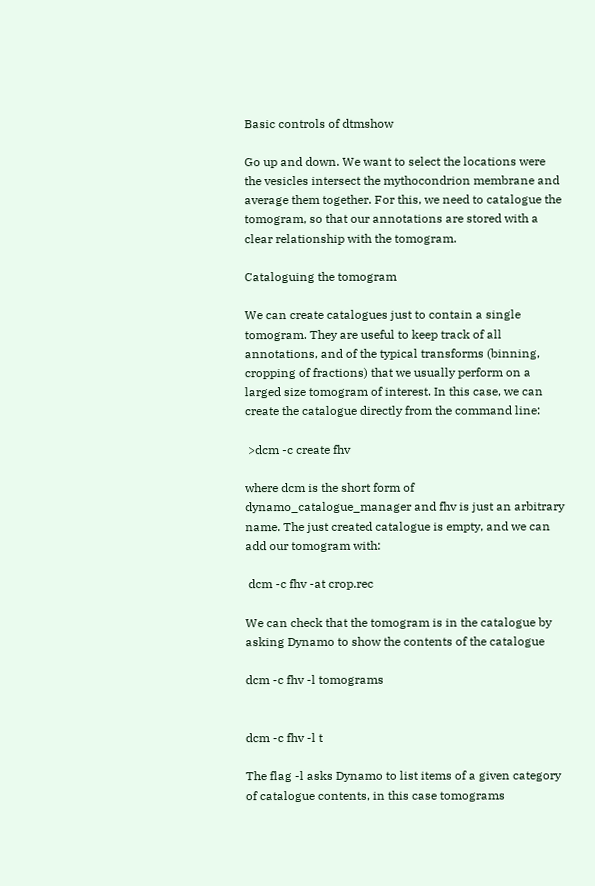Basic controls of dtmshow

Go up and down. We want to select the locations were the vesicles intersect the mythocondrion membrane and average them together. For this, we need to catalogue the tomogram, so that our annotations are stored with a clear relationship with the tomogram.

Cataloguing the tomogram

We can create catalogues just to contain a single tomogram. They are useful to keep track of all annotations, and of the typical transforms (binning, cropping of fractions) that we usually perform on a larged size tomogram of interest. In this case, we can create the catalogue directly from the command line:

 >dcm -c create fhv

where dcm is the short form of dynamo_catalogue_manager and fhv is just an arbitrary name. The just created catalogue is empty, and we can add our tomogram with:

 dcm -c fhv -at crop.rec

We can check that the tomogram is in the catalogue by asking Dynamo to show the contents of the catalogue

dcm -c fhv -l tomograms


dcm -c fhv -l t

The flag -l asks Dynamo to list items of a given category of catalogue contents, in this case tomograms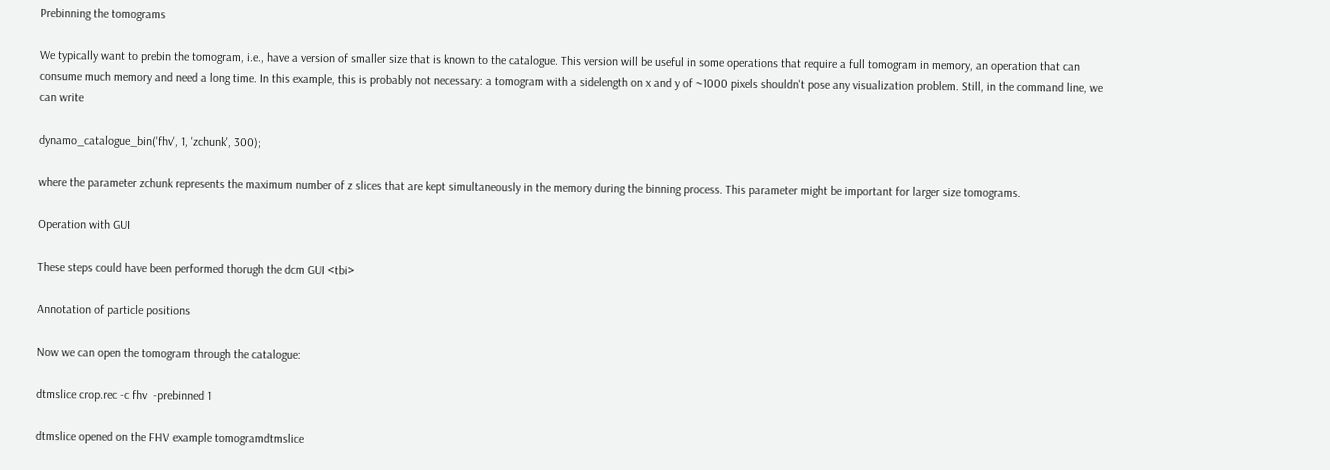Prebinning the tomograms

We typically want to prebin the tomogram, i.e., have a version of smaller size that is known to the catalogue. This version will be useful in some operations that require a full tomogram in memory, an operation that can consume much memory and need a long time. In this example, this is probably not necessary: a tomogram with a sidelength on x and y of ~1000 pixels shouldn't pose any visualization problem. Still, in the command line, we can write

dynamo_catalogue_bin('fhv', 1, 'zchunk', 300);

where the parameter zchunk represents the maximum number of z slices that are kept simultaneously in the memory during the binning process. This parameter might be important for larger size tomograms.

Operation with GUI

These steps could have been performed thorugh the dcm GUI <tbi>

Annotation of particle positions

Now we can open the tomogram through the catalogue:

dtmslice crop.rec -c fhv  -prebinned 1

dtmslice opened on the FHV example tomogramdtmslice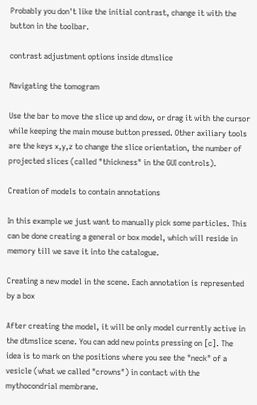Probably you don't like the initial contrast, change it with the button in the toolbar.

contrast adjustment options inside dtmslice

Navigating the tomogram

Use the bar to move the slice up and dow, or drag it with the cursor while keeping the main mouse button pressed. Other axiliary tools are the keys x,y,z to change the slice orientation, the number of projected slices (called "thickness" in the GUI controls).

Creation of models to contain annotations

In this example we just want to manually pick some particles. This can be done creating a general or box model, which will reside in memory till we save it into the catalogue.

Creating a new model in the scene. Each annotation is represented by a box

After creating the model, it will be only model currently active in the dtmslice scene. You can add new points pressing on [c]. The idea is to mark on the positions where you see the "neck" of a vesicle (what we called "crowns") in contact with the mythocondrial membrane.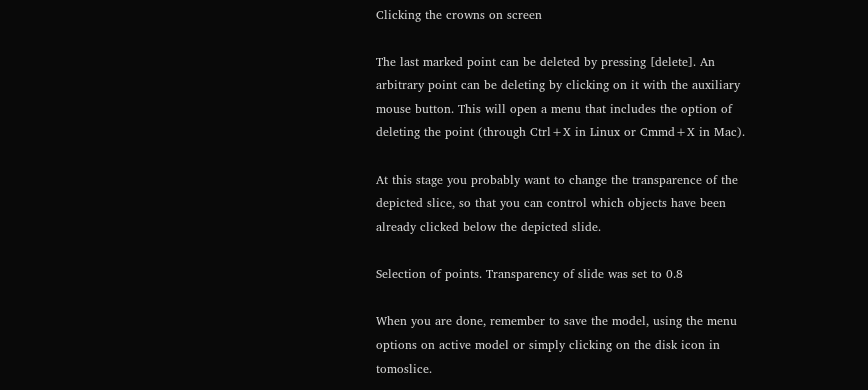Clicking the crowns on screen

The last marked point can be deleted by pressing [delete]. An arbitrary point can be deleting by clicking on it with the auxiliary mouse button. This will open a menu that includes the option of deleting the point (through Ctrl+X in Linux or Cmmd+X in Mac).

At this stage you probably want to change the transparence of the depicted slice, so that you can control which objects have been already clicked below the depicted slide.

Selection of points. Transparency of slide was set to 0.8

When you are done, remember to save the model, using the menu options on active model or simply clicking on the disk icon in tomoslice.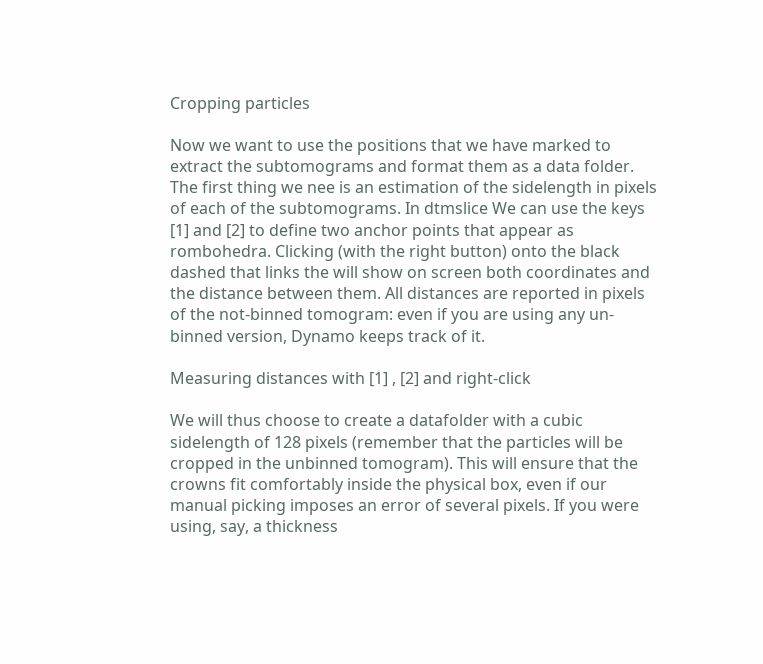Cropping particles

Now we want to use the positions that we have marked to extract the subtomograms and format them as a data folder. The first thing we nee is an estimation of the sidelength in pixels of each of the subtomograms. In dtmslice We can use the keys [1] and [2] to define two anchor points that appear as rombohedra. Clicking (with the right button) onto the black dashed that links the will show on screen both coordinates and the distance between them. All distances are reported in pixels of the not-binned tomogram: even if you are using any un-binned version, Dynamo keeps track of it.

Measuring distances with [1] , [2] and right-click

We will thus choose to create a datafolder with a cubic sidelength of 128 pixels (remember that the particles will be cropped in the unbinned tomogram). This will ensure that the crowns fit comfortably inside the physical box, even if our manual picking imposes an error of several pixels. If you were using, say, a thickness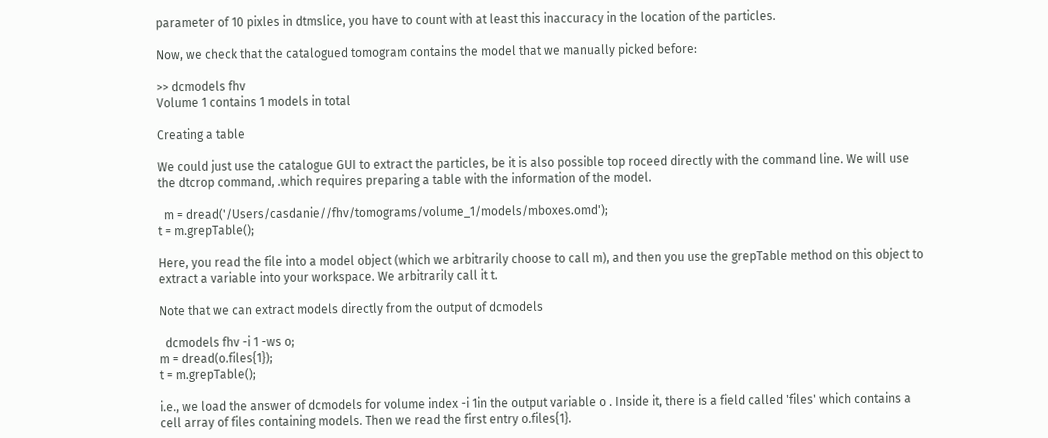parameter of 10 pixles in dtmslice, you have to count with at least this inaccuracy in the location of the particles.

Now, we check that the catalogued tomogram contains the model that we manually picked before:

>> dcmodels fhv
Volume 1 contains 1 models in total

Creating a table

We could just use the catalogue GUI to extract the particles, be it is also possible top roceed directly with the command line. We will use the dtcrop command, .which requires preparing a table with the information of the model.

  m = dread('/Users/casdanie//fhv/tomograms/volume_1/models/mboxes.omd');
t = m.grepTable();

Here, you read the file into a model object (which we arbitrarily choose to call m), and then you use the grepTable method on this object to extract a variable into your workspace. We arbitrarily call it t.

Note that we can extract models directly from the output of dcmodels

  dcmodels fhv -i 1 -ws o;
m = dread(o.files{1});
t = m.grepTable();

i.e., we load the answer of dcmodels for volume index -i 1in the output variable o . Inside it, there is a field called 'files' which contains a cell array of files containing models. Then we read the first entry o.files{1}.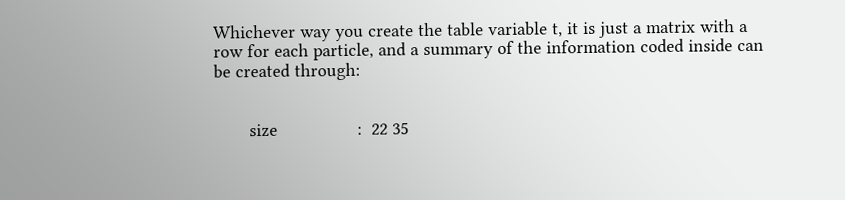Whichever way you create the table variable t, it is just a matrix with a row for each particle, and a summary of the information coded inside can be created through:


       size                :  22 35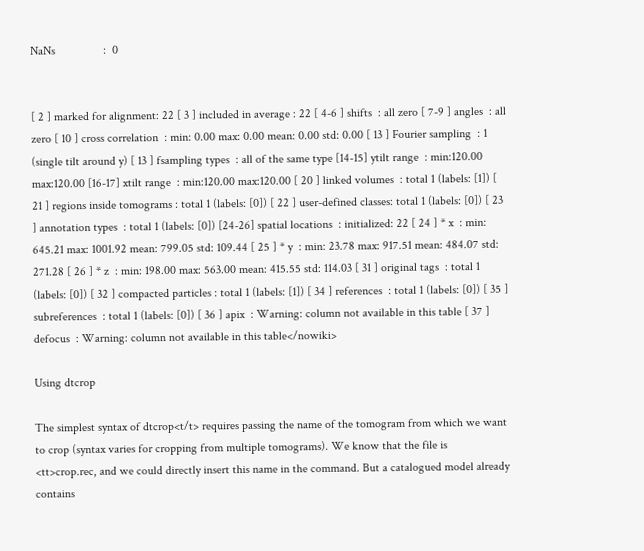NaNs                :  0


[ 2 ] marked for alignment: 22 [ 3 ] included in average : 22 [ 4-6 ] shifts  : all zero [ 7-9 ] angles  : all zero [ 10 ] cross correlation  : min: 0.00 max: 0.00 mean: 0.00 std: 0.00 [ 13 ] Fourier sampling  : 1 (single tilt around y) [ 13 ] fsampling types  : all of the same type [14-15] ytilt range  : min:120.00 max:120.00 [16-17] xtilt range  : min:120.00 max:120.00 [ 20 ] linked volumes  : total 1 (labels: [1]) [ 21 ] regions inside tomograms : total 1 (labels: [0]) [ 22 ] user-defined classes: total 1 (labels: [0]) [ 23 ] annotation types  : total 1 (labels: [0]) [24-26] spatial locations  : initialized: 22 [ 24 ] * x  : min: 645.21 max: 1001.92 mean: 799.05 std: 109.44 [ 25 ] * y  : min: 23.78 max: 917.51 mean: 484.07 std: 271.28 [ 26 ] * z  : min: 198.00 max: 563.00 mean: 415.55 std: 114.03 [ 31 ] original tags  : total 1 (labels: [0]) [ 32 ] compacted particles : total 1 (labels: [1]) [ 34 ] references  : total 1 (labels: [0]) [ 35 ] subreferences  : total 1 (labels: [0]) [ 36 ] apix  : Warning: column not available in this table [ 37 ] defocus  : Warning: column not available in this table</nowiki>

Using dtcrop

The simplest syntax of dtcrop<t/t> requires passing the name of the tomogram from which we want to crop (syntax varies for cropping from multiple tomograms). We know that the file is <tt>crop.rec, and we could directly insert this name in the command. But a catalogued model already contains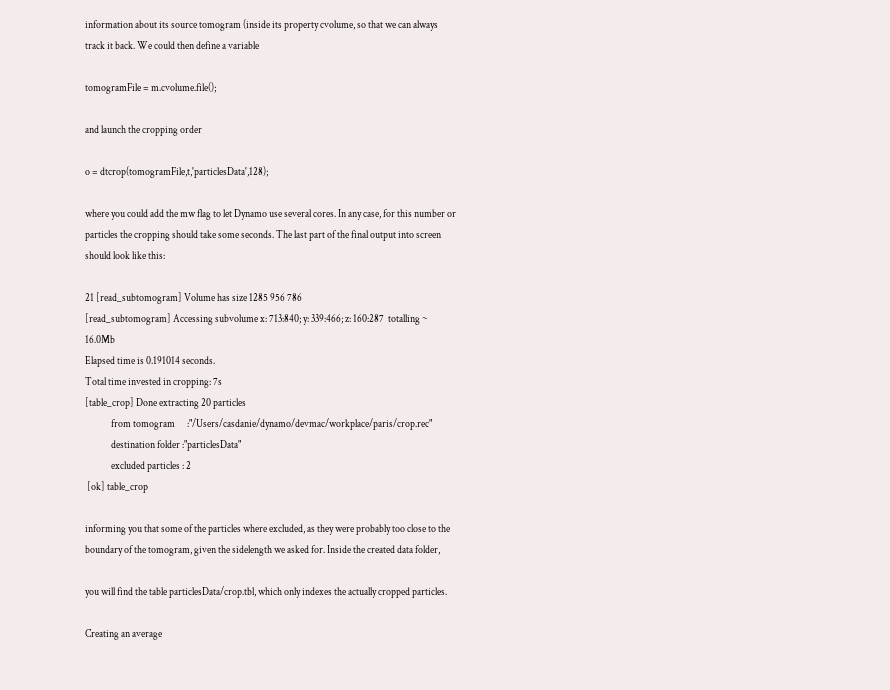information about its source tomogram (inside its property cvolume, so that we can always track it back. We could then define a variable

tomogramFile = m.cvolume.file();

and launch the cropping order

o = dtcrop(tomogramFile,t,'particlesData',128);

where you could add the mw flag to let Dynamo use several cores. In any case, for this number or particles the cropping should take some seconds. The last part of the final output into screen should look like this:

21 [read_subtomogram] Volume has size 1285 956 786
[read_subtomogram] Accessing subvolume x: 713:840; y: 339:466; z: 160:287  totalling ~ 16.0Mb
Elapsed time is 0.191014 seconds.
Total time invested in cropping: 7s
[table_crop] Done extracting 20 particles
             from tomogram      :"/Users/casdanie/dynamo/devmac/workplace/paris/crop.rec"
             destination folder :"particlesData"
             excluded particles : 2
 [ok] table_crop

informing you that some of the particles where excluded, as they were probably too close to the boundary of the tomogram, given the sidelength we asked for. Inside the created data folder,

you will find the table particlesData/crop.tbl, which only indexes the actually cropped particles.

Creating an average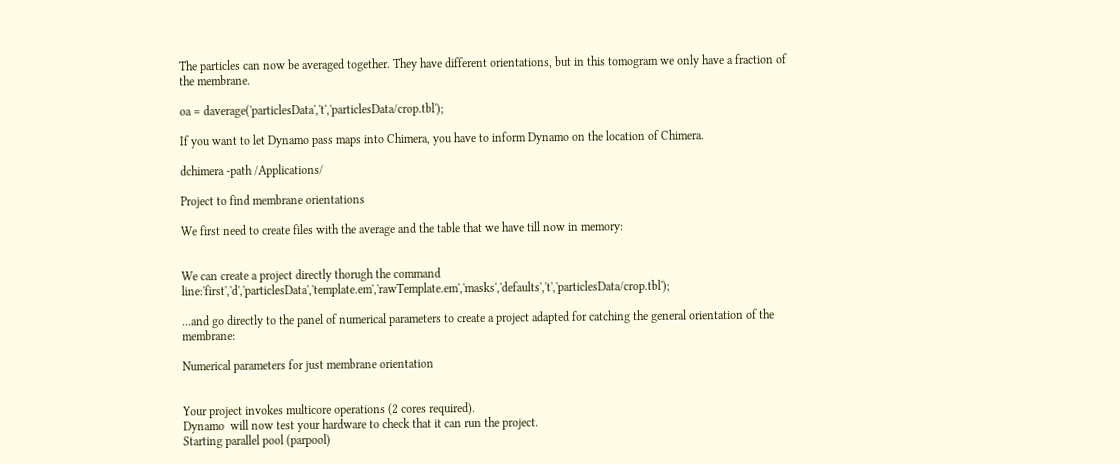The particles can now be averaged together. They have different orientations, but in this tomogram we only have a fraction of the membrane.

oa = daverage('particlesData','t','particlesData/crop.tbl');

If you want to let Dynamo pass maps into Chimera, you have to inform Dynamo on the location of Chimera.

dchimera -path /Applications/

Project to find membrane orientations

We first need to create files with the average and the table that we have till now in memory:


We can create a project directly thorugh the command line:'first','d','particlesData','template.em','rawTemplate.em','masks','defaults','t','particlesData/crop.tbl');

...and go directly to the panel of numerical parameters to create a project adapted for catching the general orientation of the membrane:

Numerical parameters for just membrane orientation


Your project invokes multicore operations (2 cores required).
Dynamo  will now test your hardware to check that it can run the project.
Starting parallel pool (parpool)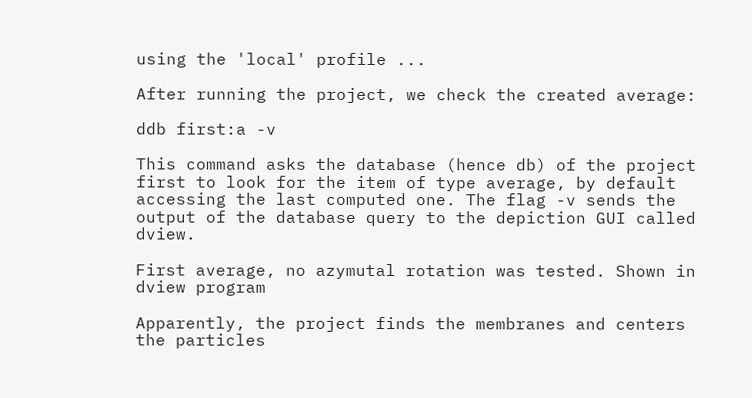using the 'local' profile ...

After running the project, we check the created average:

ddb first:a -v

This command asks the database (hence db) of the project first to look for the item of type average, by default accessing the last computed one. The flag -v sends the output of the database query to the depiction GUI called dview.

First average, no azymutal rotation was tested. Shown in dview program

Apparently, the project finds the membranes and centers the particles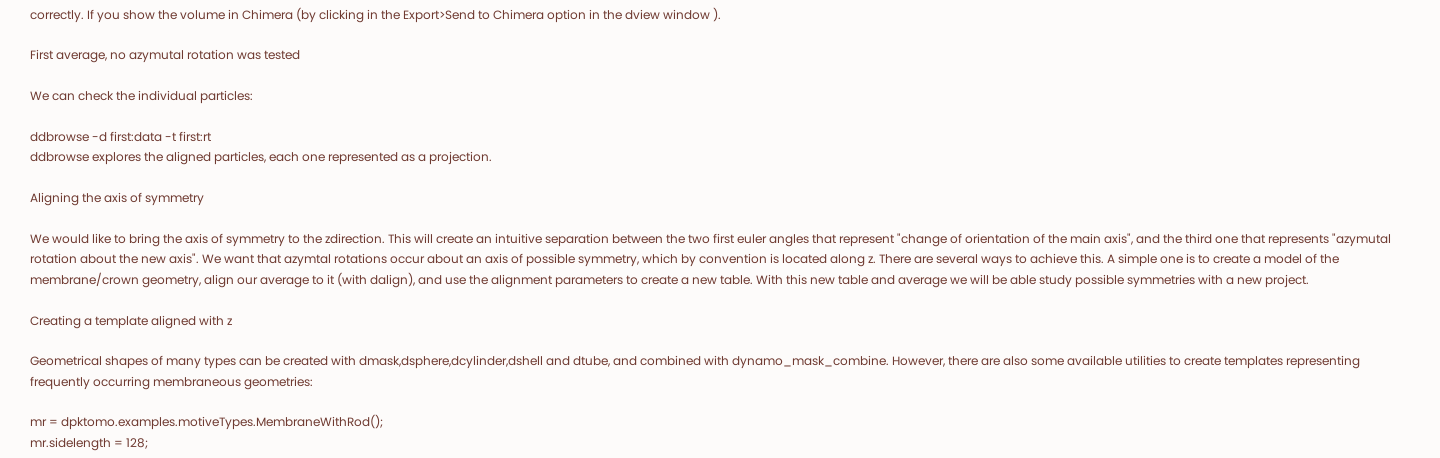correctly. If you show the volume in Chimera (by clicking in the Export>Send to Chimera option in the dview window ).

First average, no azymutal rotation was tested

We can check the individual particles:

ddbrowse -d first:data -t first:rt
ddbrowse explores the aligned particles, each one represented as a projection.

Aligning the axis of symmetry

We would like to bring the axis of symmetry to the zdirection. This will create an intuitive separation between the two first euler angles that represent "change of orientation of the main axis", and the third one that represents "azymutal rotation about the new axis". We want that azymtal rotations occur about an axis of possible symmetry, which by convention is located along z. There are several ways to achieve this. A simple one is to create a model of the membrane/crown geometry, align our average to it (with dalign), and use the alignment parameters to create a new table. With this new table and average we will be able study possible symmetries with a new project.

Creating a template aligned with z

Geometrical shapes of many types can be created with dmask,dsphere,dcylinder,dshell and dtube, and combined with dynamo_mask_combine. However, there are also some available utilities to create templates representing frequently occurring membraneous geometries:

mr = dpktomo.examples.motiveTypes.MembraneWithRod();
mr.sidelength = 128;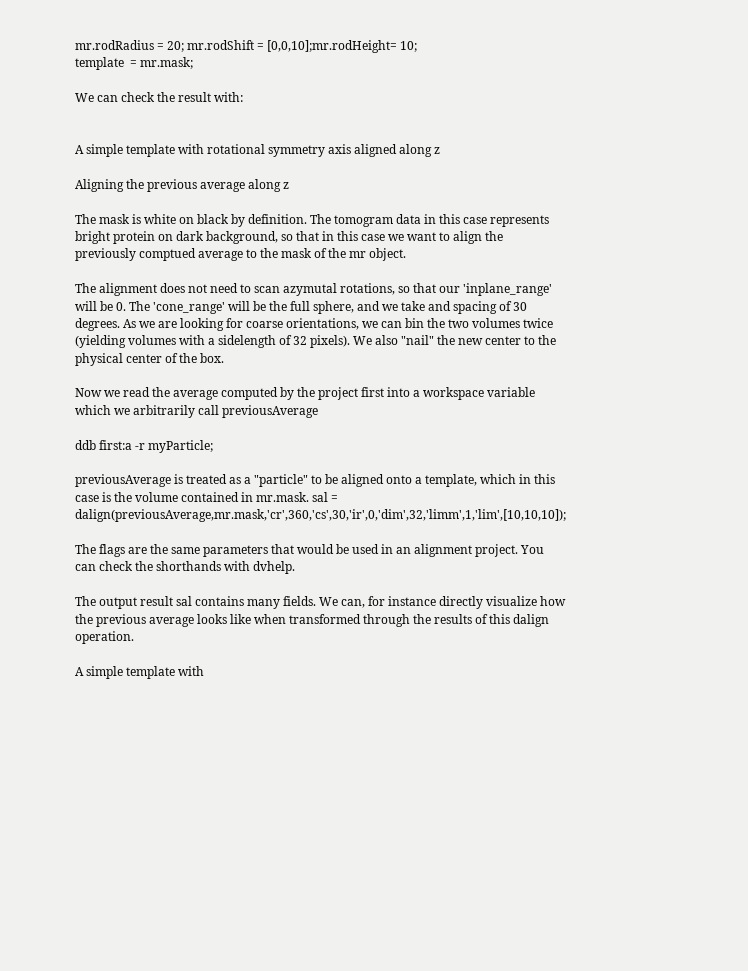mr.rodRadius = 20; mr.rodShift = [0,0,10];mr.rodHeight= 10;
template  = mr.mask;

We can check the result with:


A simple template with rotational symmetry axis aligned along z

Aligning the previous average along z

The mask is white on black by definition. The tomogram data in this case represents bright protein on dark background, so that in this case we want to align the previously comptued average to the mask of the mr object.

The alignment does not need to scan azymutal rotations, so that our 'inplane_range' will be 0. The 'cone_range' will be the full sphere, and we take and spacing of 30 degrees. As we are looking for coarse orientations, we can bin the two volumes twice (yielding volumes with a sidelength of 32 pixels). We also "nail" the new center to the physical center of the box.

Now we read the average computed by the project first into a workspace variable which we arbitrarily call previousAverage

ddb first:a -r myParticle;

previousAverage is treated as a "particle" to be aligned onto a template, which in this case is the volume contained in mr.mask. sal = dalign(previousAverage,mr.mask,'cr',360,'cs',30,'ir',0,'dim',32,'limm',1,'lim',[10,10,10]);

The flags are the same parameters that would be used in an alignment project. You can check the shorthands with dvhelp.

The output result sal contains many fields. We can, for instance directly visualize how the previous average looks like when transformed through the results of this dalign operation.

A simple template with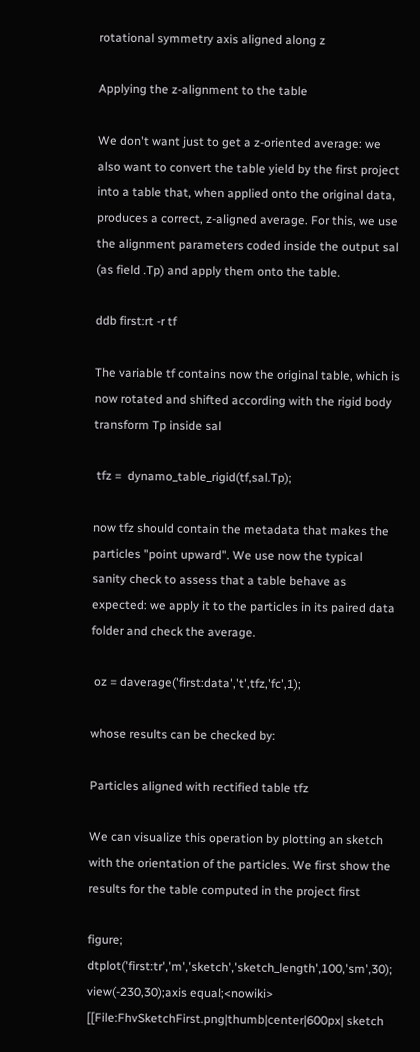rotational symmetry axis aligned along z

Applying the z-alignment to the table

We don't want just to get a z-oriented average: we also want to convert the table yield by the first project into a table that, when applied onto the original data, produces a correct, z-aligned average. For this, we use the alignment parameters coded inside the output sal (as field .Tp) and apply them onto the table.

ddb first:rt -r tf

The variable tf contains now the original table, which is now rotated and shifted according with the rigid body transform Tp inside sal

 tfz =  dynamo_table_rigid(tf,sal.Tp);

now tfz should contain the metadata that makes the particles "point upward". We use now the typical sanity check to assess that a table behave as expected: we apply it to the particles in its paired data folder and check the average.

 oz = daverage('first:data','t',tfz,'fc',1);

whose results can be checked by:

Particles aligned with rectified table tfz

We can visualize this operation by plotting an sketch with the orientation of the particles. We first show the results for the table computed in the project first

figure; dtplot('first:tr','m','sketch','sketch_length',100,'sm',30); view(-230,30);axis equal;<nowiki> [[File:FhvSketchFirst.png|thumb|center|600px| sketch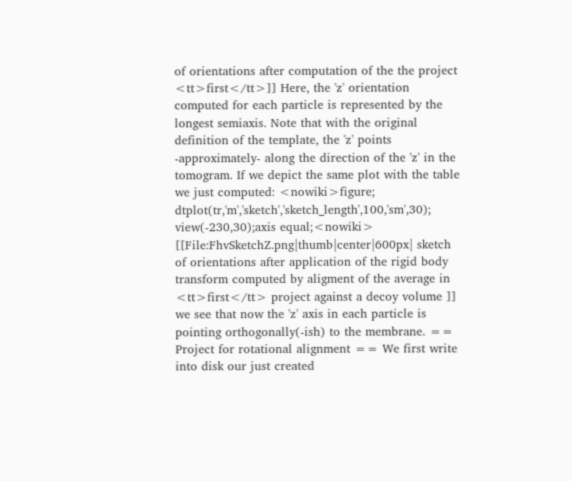of orientations after computation of the the project <tt>first</tt>]] Here, the 'z' orientation computed for each particle is represented by the longest semiaxis. Note that with the original definition of the template, the 'z' points -approximately- along the direction of the 'z' in the tomogram. If we depict the same plot with the table we just computed: <nowiki>figure; dtplot(tr,'m','sketch','sketch_length',100,'sm',30); view(-230,30);axis equal;<nowiki> [[File:FhvSketchZ.png|thumb|center|600px| sketch of orientations after application of the rigid body transform computed by aligment of the average in <tt>first</tt> project against a decoy volume ]] we see that now the 'z' axis in each particle is pointing orthogonally(-ish) to the membrane. == Project for rotational alignment == We first write into disk our just created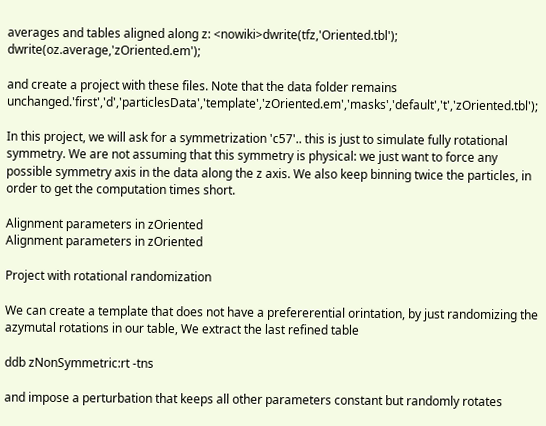averages and tables aligned along z: <nowiki>dwrite(tfz,'Oriented.tbl'); dwrite(oz.average,'zOriented.em');

and create a project with these files. Note that the data folder remains unchanged.'first','d','particlesData','template','zOriented.em','masks','default','t','zOriented.tbl');

In this project, we will ask for a symmetrization 'c57'.. this is just to simulate fully rotational symmetry. We are not assuming that this symmetry is physical: we just want to force any possible symmetry axis in the data along the z axis. We also keep binning twice the particles, in order to get the computation times short.

Alignment parameters in zOriented
Alignment parameters in zOriented

Project with rotational randomization

We can create a template that does not have a prefererential orintation, by just randomizing the azymutal rotations in our table, We extract the last refined table

ddb zNonSymmetric:rt -tns

and impose a perturbation that keeps all other parameters constant but randomly rotates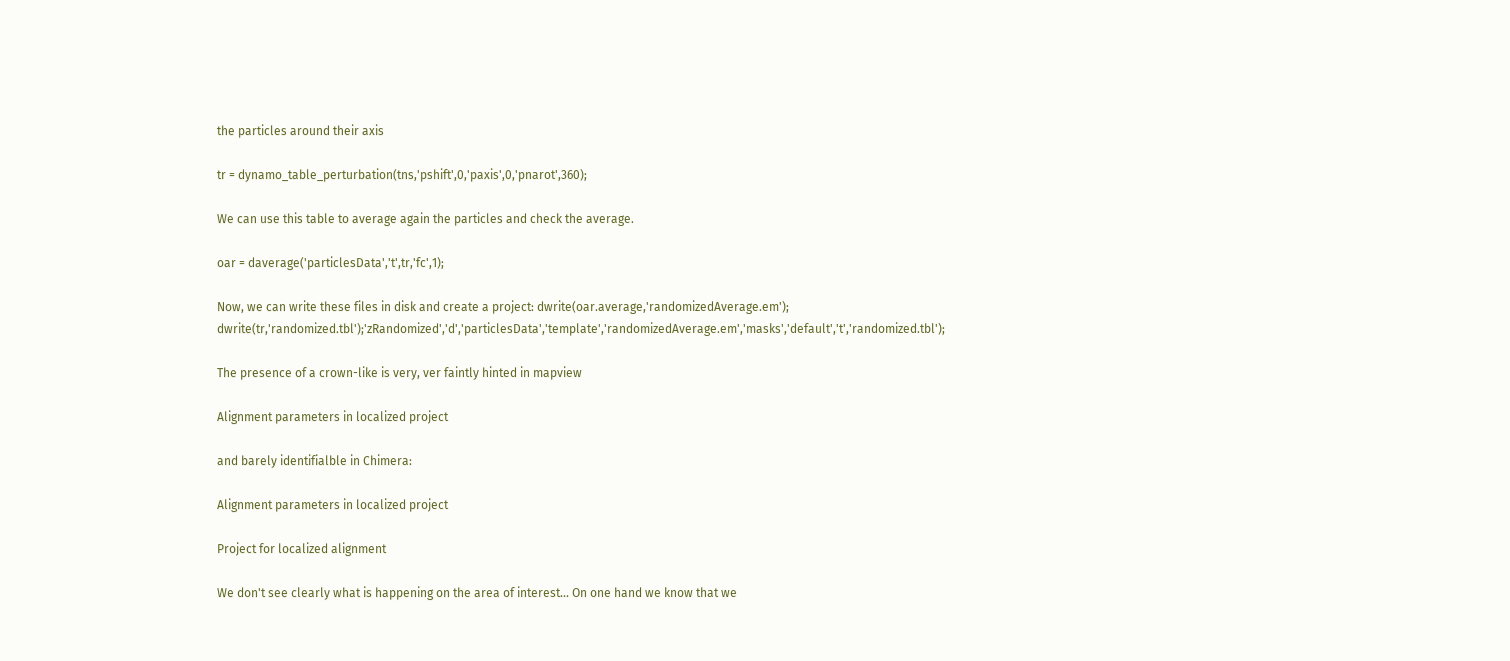the particles around their axis

tr = dynamo_table_perturbation(tns,'pshift',0,'paxis',0,'pnarot',360);

We can use this table to average again the particles and check the average.

oar = daverage('particlesData','t',tr,'fc',1);

Now, we can write these files in disk and create a project: dwrite(oar.average,'randomizedAverage.em'); dwrite(tr,'randomized.tbl');'zRandomized','d','particlesData','template','randomizedAverage.em','masks','default','t','randomized.tbl');

The presence of a crown-like is very, ver faintly hinted in mapview

Alignment parameters in localized project

and barely identifialble in Chimera:

Alignment parameters in localized project

Project for localized alignment

We don't see clearly what is happening on the area of interest... On one hand we know that we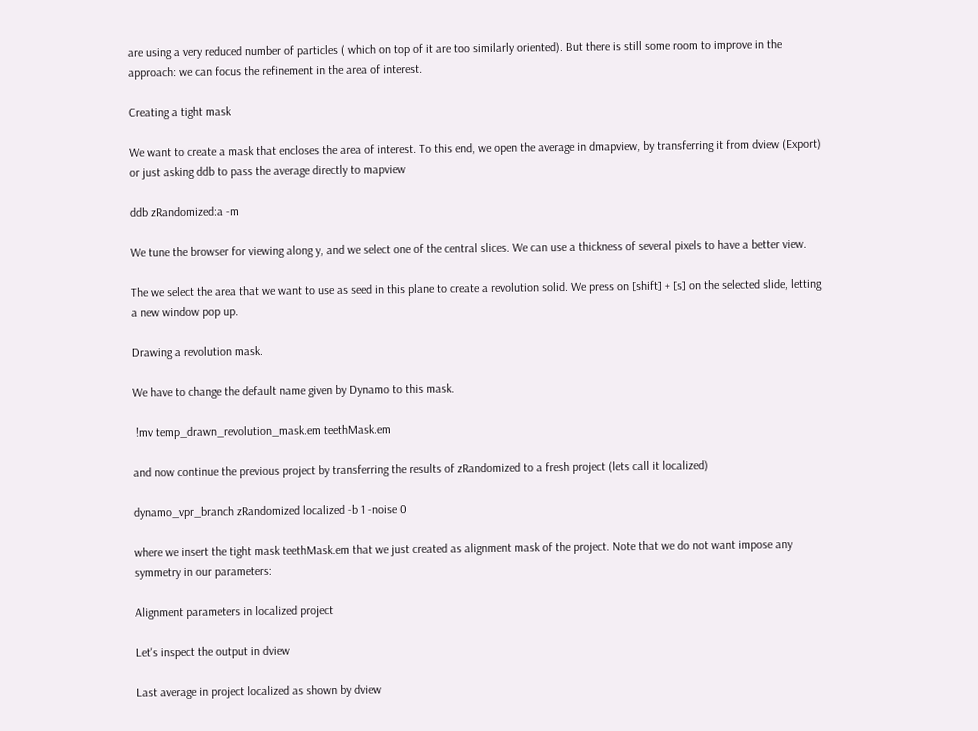are using a very reduced number of particles ( which on top of it are too similarly oriented). But there is still some room to improve in the approach: we can focus the refinement in the area of interest.

Creating a tight mask

We want to create a mask that encloses the area of interest. To this end, we open the average in dmapview, by transferring it from dview (Export) or just asking ddb to pass the average directly to mapview

ddb zRandomized:a -m

We tune the browser for viewing along y, and we select one of the central slices. We can use a thickness of several pixels to have a better view.

The we select the area that we want to use as seed in this plane to create a revolution solid. We press on [shift] + [s] on the selected slide, letting a new window pop up.

Drawing a revolution mask.

We have to change the default name given by Dynamo to this mask.

 !mv temp_drawn_revolution_mask.em teethMask.em

and now continue the previous project by transferring the results of zRandomized to a fresh project (lets call it localized)

dynamo_vpr_branch zRandomized localized -b 1 -noise 0

where we insert the tight mask teethMask.em that we just created as alignment mask of the project. Note that we do not want impose any symmetry in our parameters:

Alignment parameters in localized project

Let's inspect the output in dview

Last average in project localized as shown by dview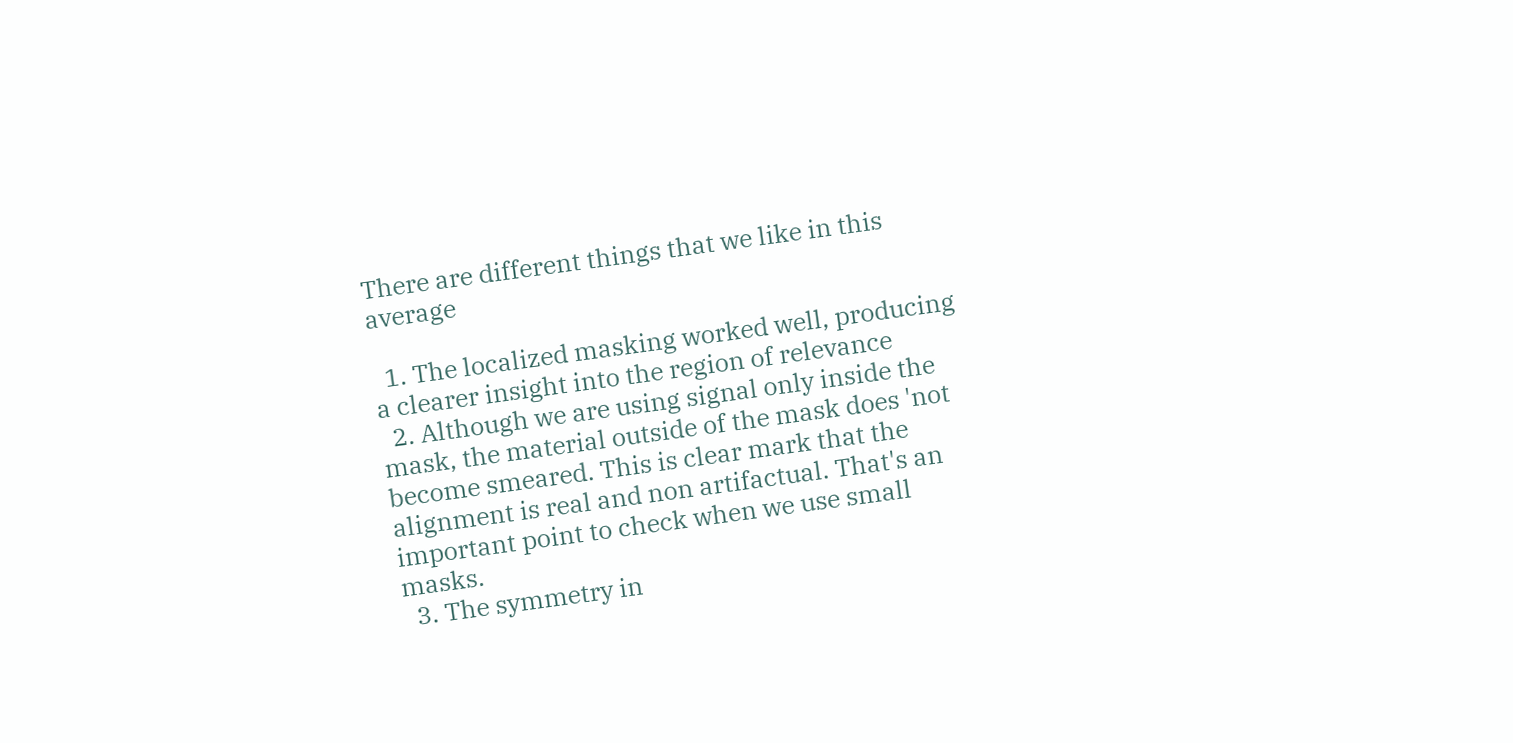There are different things that we like in this average

  1. The localized masking worked well, producing a clearer insight into the region of relevance
  2. Although we are using signal only inside the mask, the material outside of the mask does 'not become smeared. This is clear mark that the alignment is real and non artifactual. That's an important point to check when we use small masks.
  3. The symmetry in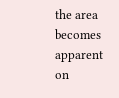the area becomes apparent on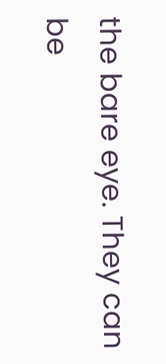the bare eye. They can be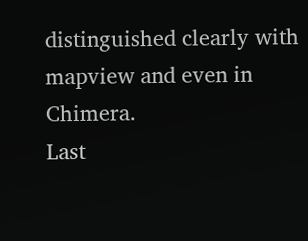distinguished clearly with mapview and even in Chimera.
Last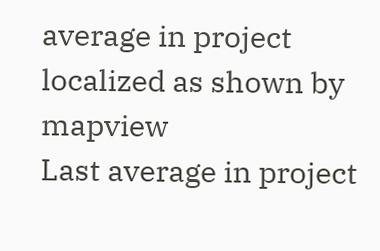average in project localized as shown by mapview
Last average in project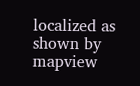localized as shown by mapview